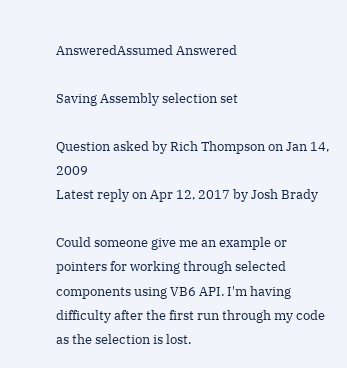AnsweredAssumed Answered

Saving Assembly selection set

Question asked by Rich Thompson on Jan 14, 2009
Latest reply on Apr 12, 2017 by Josh Brady

Could someone give me an example or pointers for working through selected components using VB6 API. I'm having difficulty after the first run through my code as the selection is lost.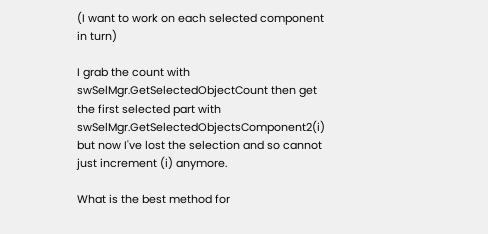(I want to work on each selected component in turn)

I grab the count with swSelMgr.GetSelectedObjectCount then get the first selected part with swSelMgr.GetSelectedObjectsComponent2(i) but now I've lost the selection and so cannot just increment (i) anymore.

What is the best method for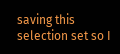saving this selection set so I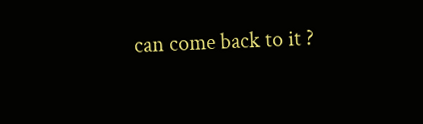can come back to it ?